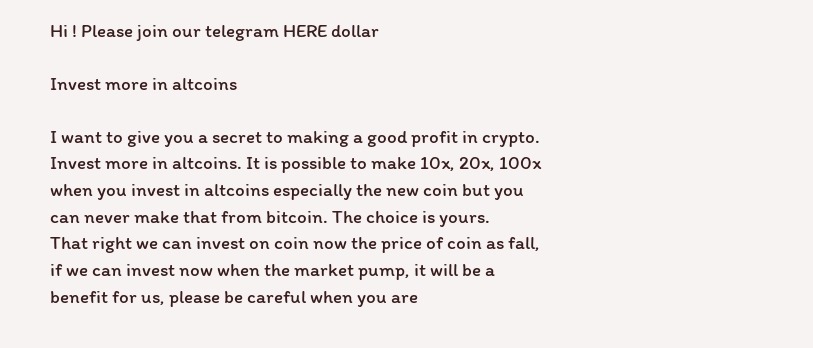Hi ! Please join our telegram HERE dollar

Invest more in altcoins

I want to give you a secret to making a good profit in crypto. Invest more in altcoins. It is possible to make 10x, 20x, 100x when you invest in altcoins especially the new coin but you can never make that from bitcoin. The choice is yours.
That right we can invest on coin now the price of coin as fall, if we can invest now when the market pump, it will be a benefit for us, please be careful when you are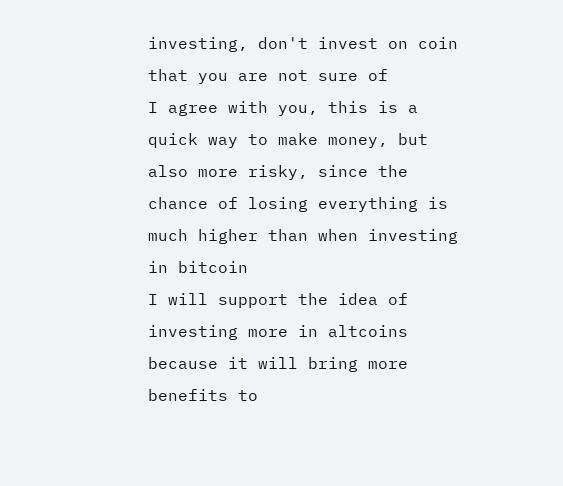investing, don't invest on coin that you are not sure of
I agree with you, this is a quick way to make money, but also more risky, since the chance of losing everything is much higher than when investing in bitcoin
I will support the idea of investing more in altcoins because it will bring more benefits to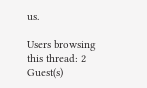us.

Users browsing this thread: 2 Guest(s)